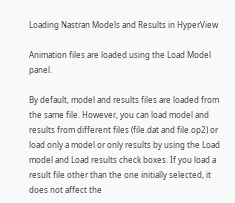Loading Nastran Models and Results in HyperView

Animation files are loaded using the Load Model panel.

By default, model and results files are loaded from the same file. However, you can load model and results from different files (file.dat and file.op2) or load only a model or only results by using the Load model and Load results check boxes. If you load a result file other than the one initially selected, it does not affect the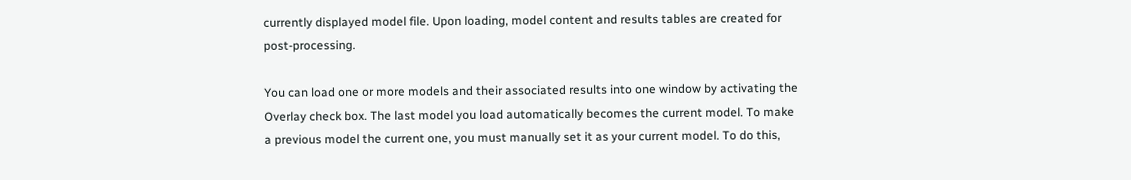currently displayed model file. Upon loading, model content and results tables are created for post-processing.

You can load one or more models and their associated results into one window by activating the Overlay check box. The last model you load automatically becomes the current model. To make a previous model the current one, you must manually set it as your current model. To do this,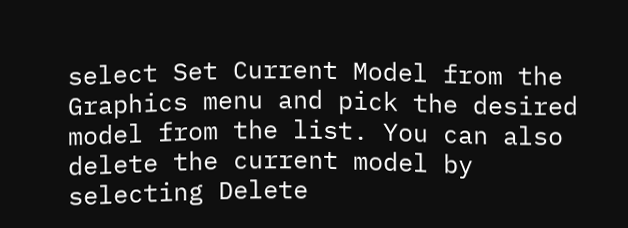select Set Current Model from the Graphics menu and pick the desired model from the list. You can also delete the current model by selecting Delete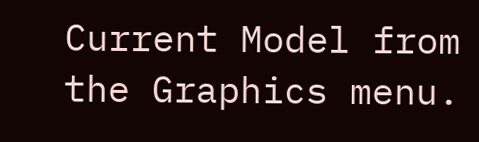Current Model from the Graphics menu.